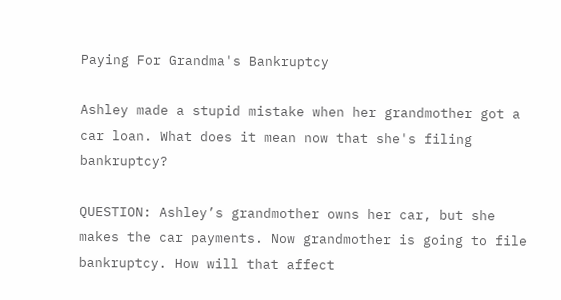Paying For Grandma's Bankruptcy

Ashley made a stupid mistake when her grandmother got a car loan. What does it mean now that she's filing bankruptcy?

QUESTION: Ashley’s grandmother owns her car, but she makes the car payments. Now grandmother is going to file bankruptcy. How will that affect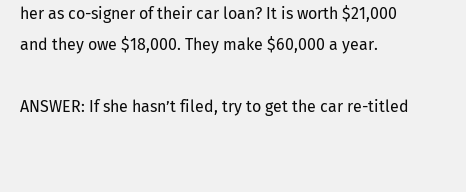her as co-signer of their car loan? It is worth $21,000 and they owe $18,000. They make $60,000 a year.

ANSWER: If she hasn’t filed, try to get the car re-titled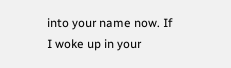into your name now. If I woke up in your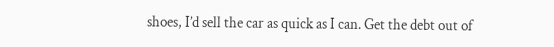shoes, I’d sell the car as quick as I can. Get the debt out of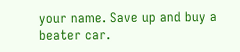your name. Save up and buy a beater car.